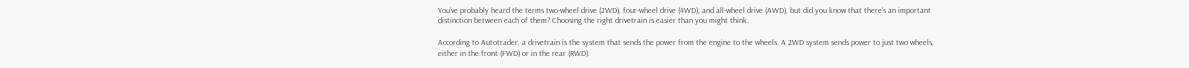You’ve probably heard the terms two-wheel drive (2WD), four-wheel drive (4WD), and all-wheel drive (AWD), but did you know that there’s an important distinction between each of them? Choosing the right drivetrain is easier than you might think.

According to Autotrader, a drivetrain is the system that sends the power from the engine to the wheels. A 2WD system sends power to just two wheels, either in the front (FWD) or in the rear (RWD).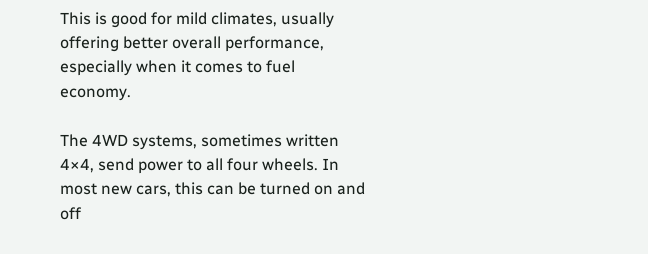This is good for mild climates, usually offering better overall performance, especially when it comes to fuel economy.

The 4WD systems, sometimes written 4×4, send power to all four wheels. In most new cars, this can be turned on and off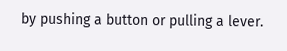by pushing a button or pulling a lever.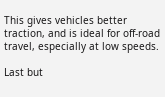This gives vehicles better traction, and is ideal for off-road travel, especially at low speeds.

Last but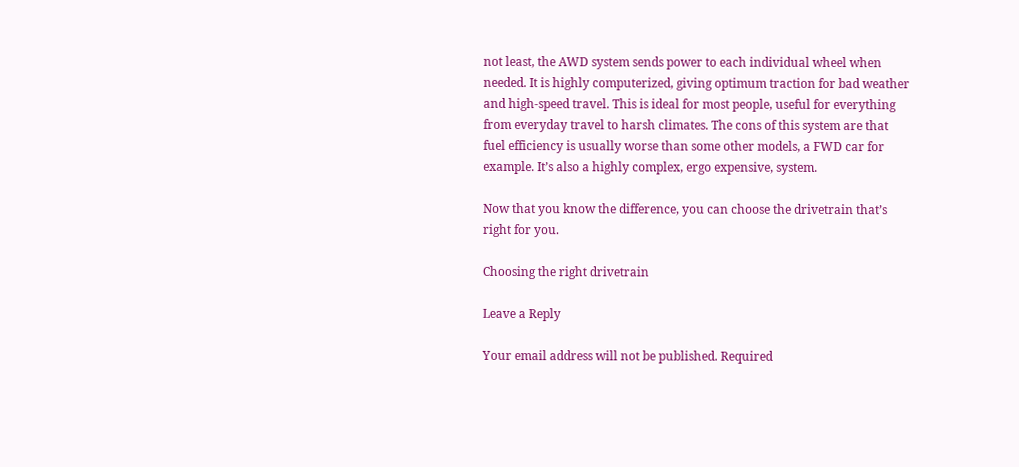not least, the AWD system sends power to each individual wheel when needed. It is highly computerized, giving optimum traction for bad weather and high-speed travel. This is ideal for most people, useful for everything from everyday travel to harsh climates. The cons of this system are that fuel efficiency is usually worse than some other models, a FWD car for example. It’s also a highly complex, ergo expensive, system.

Now that you know the difference, you can choose the drivetrain that’s right for you.

Choosing the right drivetrain

Leave a Reply

Your email address will not be published. Required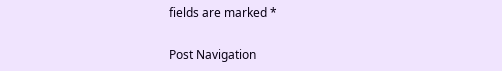fields are marked *

Post Navigation